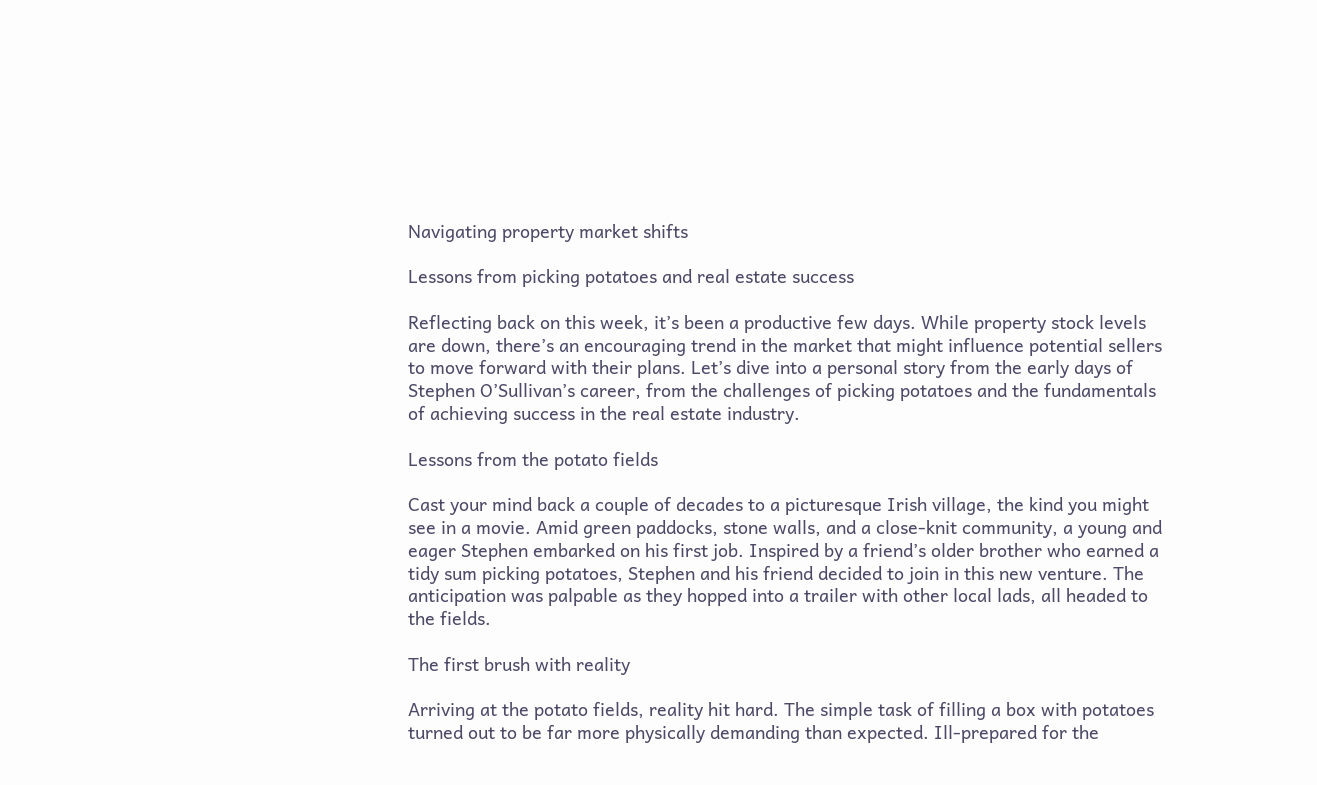Navigating property market shifts

Lessons from picking potatoes and real estate success

Reflecting back on this week, it’s been a productive few days. While property stock levels are down, there’s an encouraging trend in the market that might influence potential sellers to move forward with their plans. Let’s dive into a personal story from the early days of Stephen O’Sullivan’s career, from the challenges of picking potatoes and the fundamentals of achieving success in the real estate industry.

Lessons from the potato fields

Cast your mind back a couple of decades to a picturesque Irish village, the kind you might see in a movie. Amid green paddocks, stone walls, and a close-knit community, a young and eager Stephen embarked on his first job. Inspired by a friend’s older brother who earned a tidy sum picking potatoes, Stephen and his friend decided to join in this new venture. The anticipation was palpable as they hopped into a trailer with other local lads, all headed to the fields.

The first brush with reality

Arriving at the potato fields, reality hit hard. The simple task of filling a box with potatoes turned out to be far more physically demanding than expected. Ill-prepared for the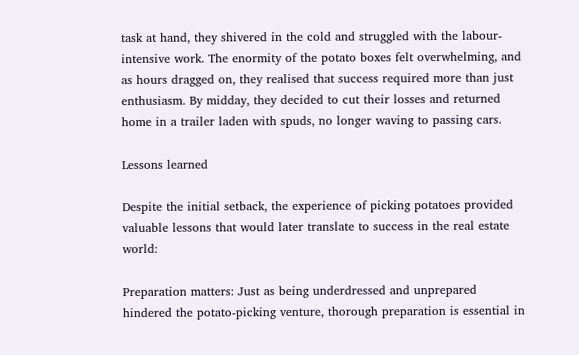task at hand, they shivered in the cold and struggled with the labour-intensive work. The enormity of the potato boxes felt overwhelming, and as hours dragged on, they realised that success required more than just enthusiasm. By midday, they decided to cut their losses and returned home in a trailer laden with spuds, no longer waving to passing cars.

Lessons learned

Despite the initial setback, the experience of picking potatoes provided valuable lessons that would later translate to success in the real estate world:

Preparation matters: Just as being underdressed and unprepared hindered the potato-picking venture, thorough preparation is essential in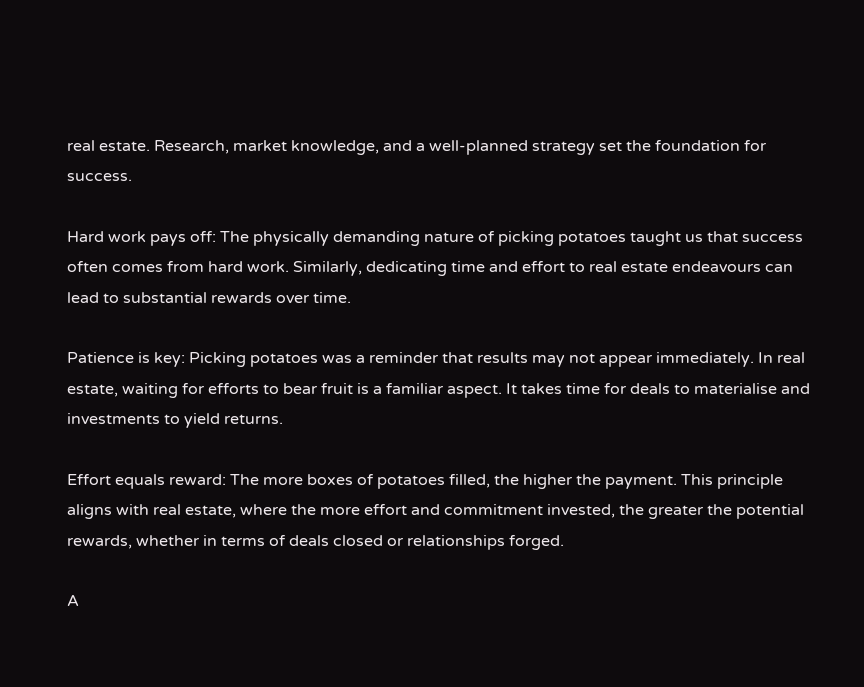real estate. Research, market knowledge, and a well-planned strategy set the foundation for success.

Hard work pays off: The physically demanding nature of picking potatoes taught us that success often comes from hard work. Similarly, dedicating time and effort to real estate endeavours can lead to substantial rewards over time.

Patience is key: Picking potatoes was a reminder that results may not appear immediately. In real estate, waiting for efforts to bear fruit is a familiar aspect. It takes time for deals to materialise and investments to yield returns.

Effort equals reward: The more boxes of potatoes filled, the higher the payment. This principle aligns with real estate, where the more effort and commitment invested, the greater the potential rewards, whether in terms of deals closed or relationships forged.

A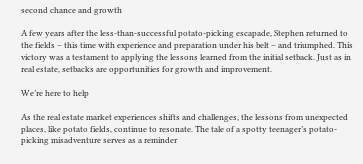second chance and growth

A few years after the less-than-successful potato-picking escapade, Stephen returned to the fields – this time with experience and preparation under his belt – and triumphed. This victory was a testament to applying the lessons learned from the initial setback. Just as in real estate, setbacks are opportunities for growth and improvement.

We’re here to help

As the real estate market experiences shifts and challenges, the lessons from unexpected places, like potato fields, continue to resonate. The tale of a spotty teenager’s potato-picking misadventure serves as a reminder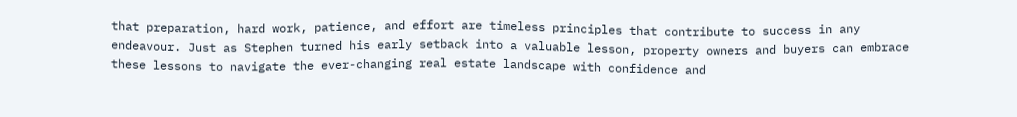that preparation, hard work, patience, and effort are timeless principles that contribute to success in any endeavour. Just as Stephen turned his early setback into a valuable lesson, property owners and buyers can embrace these lessons to navigate the ever-changing real estate landscape with confidence and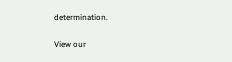determination.


View our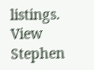listings.
View Stephen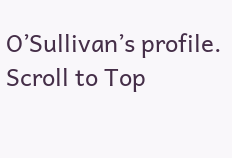O’Sullivan’s profile.
Scroll to Top